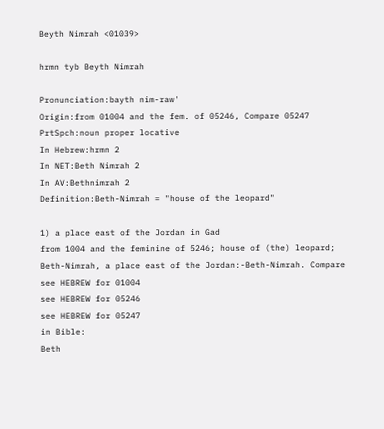Beyth Nimrah <01039>

hrmn tyb Beyth Nimrah

Pronunciation:bayth nim-raw'
Origin:from 01004 and the fem. of 05246, Compare 05247
PrtSpch:noun proper locative
In Hebrew:hrmn 2
In NET:Beth Nimrah 2
In AV:Bethnimrah 2
Definition:Beth-Nimrah = "house of the leopard"

1) a place east of the Jordan in Gad
from 1004 and the feminine of 5246; house of (the) leopard;
Beth-Nimrah, a place east of the Jordan:-Beth-Nimrah. Compare
see HEBREW for 01004
see HEBREW for 05246
see HEBREW for 05247
in Bible:
Beth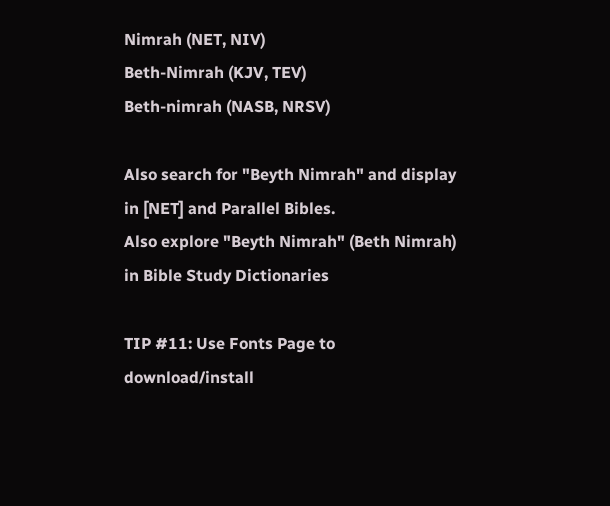Nimrah (NET, NIV)
Beth-Nimrah (KJV, TEV)
Beth-nimrah (NASB, NRSV)

Also search for "Beyth Nimrah" and display in [NET] and Parallel Bibles.
Also explore "Beyth Nimrah" (Beth Nimrah) in Bible Study Dictionaries

TIP #11: Use Fonts Page to download/install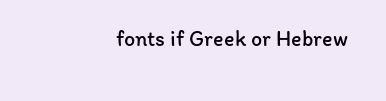fonts if Greek or Hebrew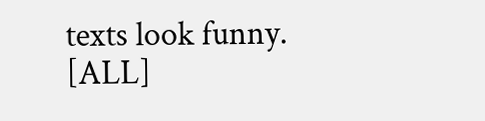texts look funny. [ALL]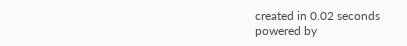created in 0.02 seconds
powered by